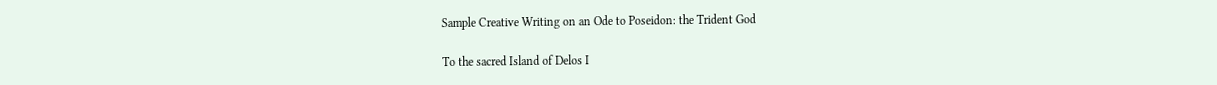Sample Creative Writing on an Ode to Poseidon: the Trident God

To the sacred Island of Delos I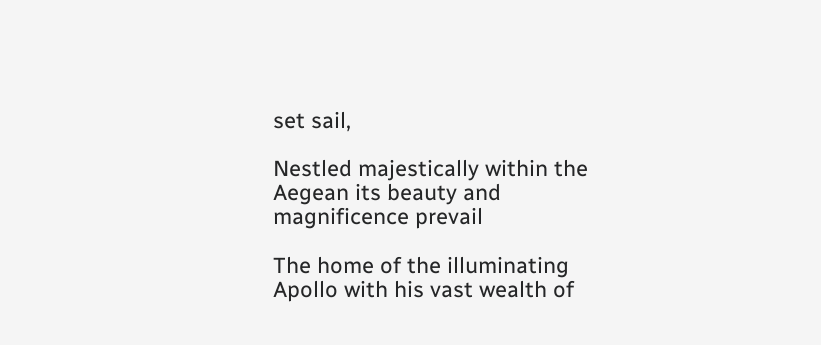set sail,

Nestled majestically within the Aegean its beauty and magnificence prevail

The home of the illuminating Apollo with his vast wealth of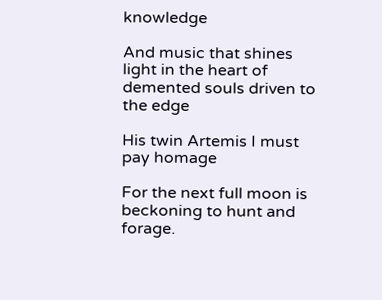knowledge

And music that shines light in the heart of demented souls driven to the edge

His twin Artemis I must pay homage

For the next full moon is beckoning to hunt and forage.